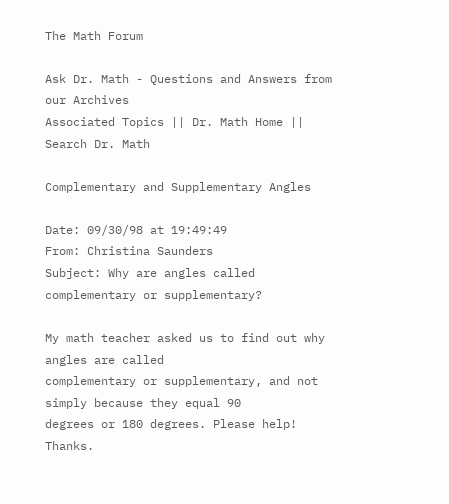The Math Forum

Ask Dr. Math - Questions and Answers from our Archives
Associated Topics || Dr. Math Home || Search Dr. Math

Complementary and Supplementary Angles

Date: 09/30/98 at 19:49:49
From: Christina Saunders
Subject: Why are angles called complementary or supplementary?

My math teacher asked us to find out why angles are called
complementary or supplementary, and not simply because they equal 90
degrees or 180 degrees. Please help! Thanks.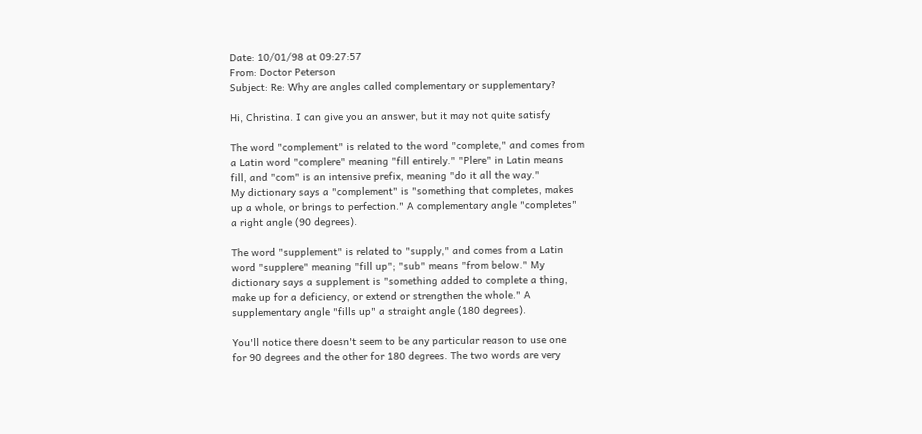Date: 10/01/98 at 09:27:57
From: Doctor Peterson
Subject: Re: Why are angles called complementary or supplementary?

Hi, Christina. I can give you an answer, but it may not quite satisfy

The word "complement" is related to the word "complete," and comes from
a Latin word "complere" meaning "fill entirely." "Plere" in Latin means
fill, and "com" is an intensive prefix, meaning "do it all the way."
My dictionary says a "complement" is "something that completes, makes
up a whole, or brings to perfection." A complementary angle "completes"
a right angle (90 degrees).

The word "supplement" is related to "supply," and comes from a Latin
word "supplere" meaning "fill up"; "sub" means "from below." My
dictionary says a supplement is "something added to complete a thing,
make up for a deficiency, or extend or strengthen the whole." A
supplementary angle "fills up" a straight angle (180 degrees).

You'll notice there doesn't seem to be any particular reason to use one
for 90 degrees and the other for 180 degrees. The two words are very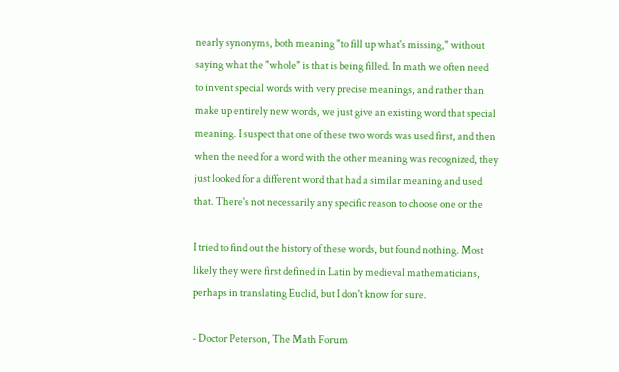nearly synonyms, both meaning "to fill up what's missing," without
saying what the "whole" is that is being filled. In math we often need
to invent special words with very precise meanings, and rather than
make up entirely new words, we just give an existing word that special
meaning. I suspect that one of these two words was used first, and then
when the need for a word with the other meaning was recognized, they
just looked for a different word that had a similar meaning and used
that. There's not necessarily any specific reason to choose one or the

I tried to find out the history of these words, but found nothing. Most
likely they were first defined in Latin by medieval mathematicians,
perhaps in translating Euclid, but I don't know for sure.

- Doctor Peterson, The Math Forum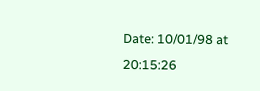Date: 10/01/98 at 20:15:26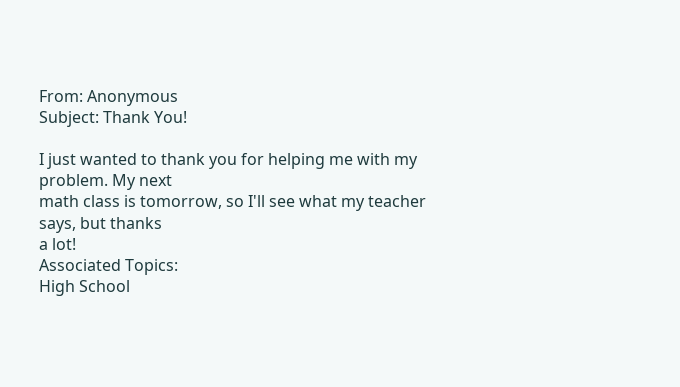From: Anonymous
Subject: Thank You!

I just wanted to thank you for helping me with my problem. My next
math class is tomorrow, so I'll see what my teacher says, but thanks
a lot!
Associated Topics:
High School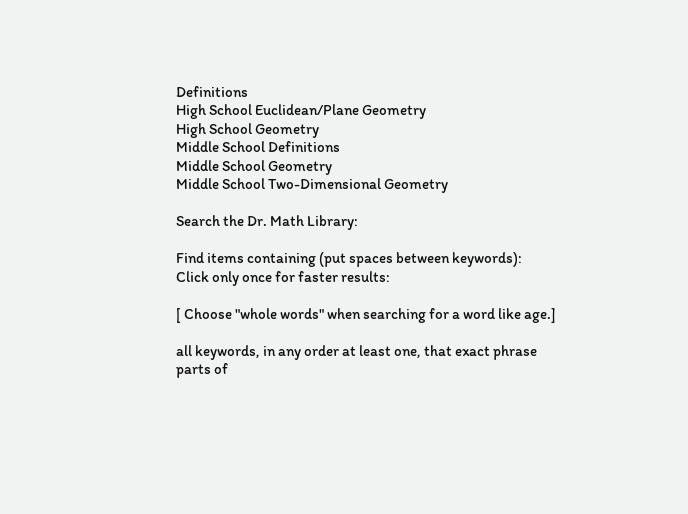Definitions
High School Euclidean/Plane Geometry
High School Geometry
Middle School Definitions
Middle School Geometry
Middle School Two-Dimensional Geometry

Search the Dr. Math Library:

Find items containing (put spaces between keywords):
Click only once for faster results:

[ Choose "whole words" when searching for a word like age.]

all keywords, in any order at least one, that exact phrase
parts of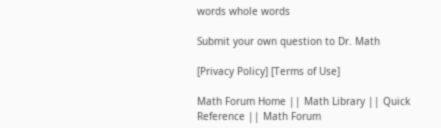words whole words

Submit your own question to Dr. Math

[Privacy Policy] [Terms of Use]

Math Forum Home || Math Library || Quick Reference || Math Forum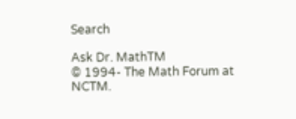Search

Ask Dr. MathTM
© 1994- The Math Forum at NCTM.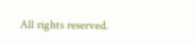All rights reserved.